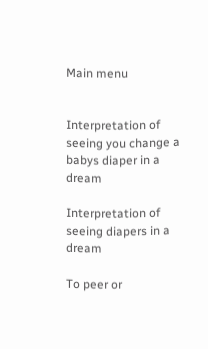Main menu


Interpretation of seeing you change a babys diaper in a dream

Interpretation of seeing diapers in a dream

To peer or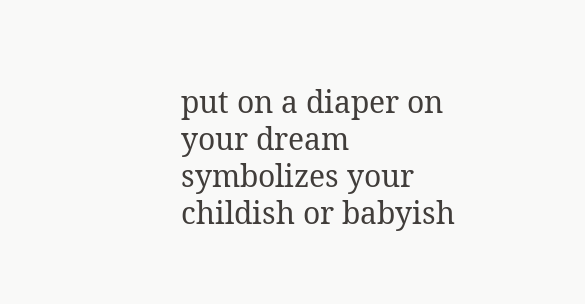put on a diaper on your dream symbolizes your childish or babyish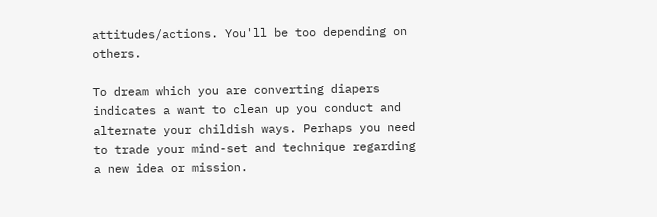attitudes/actions. You'll be too depending on others.

To dream which you are converting diapers indicates a want to clean up you conduct and alternate your childish ways. Perhaps you need to trade your mind-set and technique regarding a new idea or mission.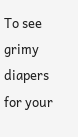To see grimy diapers for your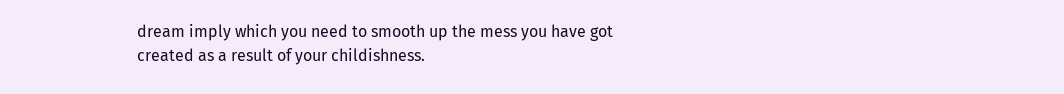dream imply which you need to smooth up the mess you have got created as a result of your childishness.